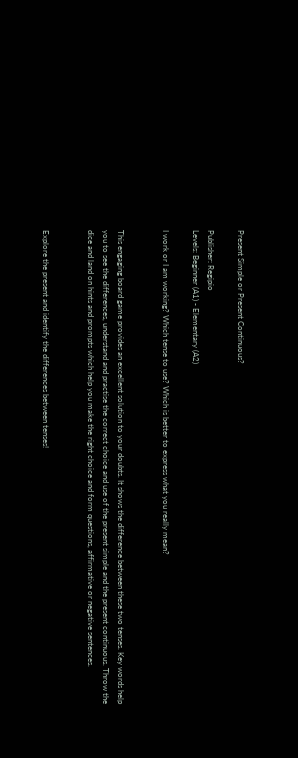Present Simple or Present Continuous?

Publisher: Regipio
Levels: Beginner (A1) - Elementary (A2)

I work or I am working? Which tense to use? Which is better to express what you really mean?


This engaging board game provides an excellent solution to your doubts. It shows the difference between these two tenses. Key words help you to see the differences, understand and practise the correct choice and use of the present simple and the present continuous. Throw the dice and land on hints and prompts which help you make the right choice and form questions, affirmative or negative sentences.


Explore the present and identify the differences between tenses!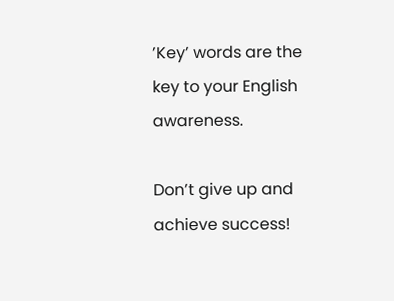’Key’ words are the key to your English awareness.

Don’t give up and achieve success!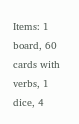Items: 1 board, 60 cards with verbs, 1 dice, 4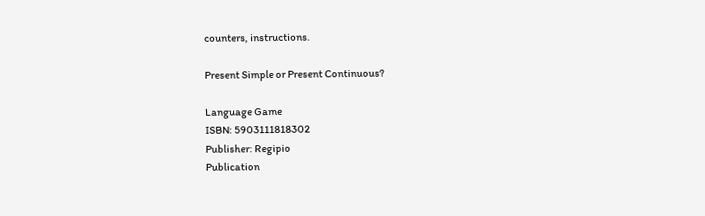counters, instructions.

Present Simple or Present Continuous?

Language Game
ISBN: 5903111818302
Publisher: Regipio
Publication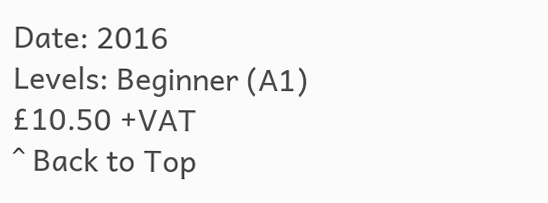Date: 2016
Levels: Beginner (A1)
£10.50 +VAT
^ Back to Top